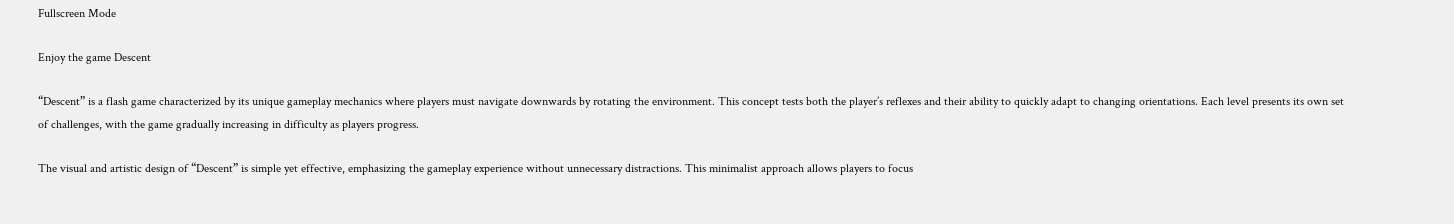Fullscreen Mode

Enjoy the game Descent

“Descent” is a flash game characterized by its unique gameplay mechanics where players must navigate downwards by rotating the environment. This concept tests both the player’s reflexes and their ability to quickly adapt to changing orientations. Each level presents its own set of challenges, with the game gradually increasing in difficulty as players progress.

The visual and artistic design of “Descent” is simple yet effective, emphasizing the gameplay experience without unnecessary distractions. This minimalist approach allows players to focus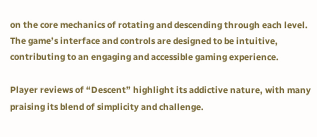on the core mechanics of rotating and descending through each level. The game’s interface and controls are designed to be intuitive, contributing to an engaging and accessible gaming experience.

Player reviews of “Descent” highlight its addictive nature, with many praising its blend of simplicity and challenge.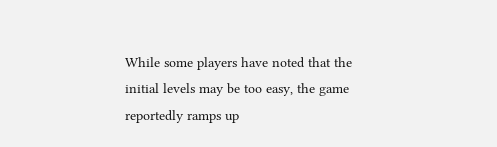While some players have noted that the initial levels may be too easy, the game reportedly ramps up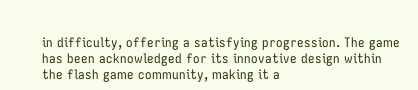in difficulty, offering a satisfying progression. The game has been acknowledged for its innovative design within the flash game community, making it a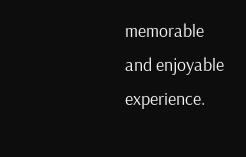memorable and enjoyable experience.